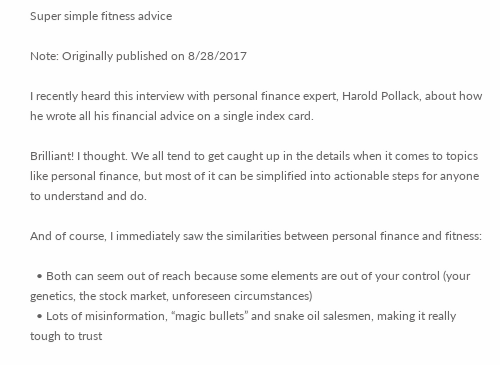Super simple fitness advice

Note: Originally published on 8/28/2017

I recently heard this interview with personal finance expert, Harold Pollack, about how he wrote all his financial advice on a single index card.

Brilliant! I thought. We all tend to get caught up in the details when it comes to topics like personal finance, but most of it can be simplified into actionable steps for anyone to understand and do.

And of course, I immediately saw the similarities between personal finance and fitness:

  • Both can seem out of reach because some elements are out of your control (your genetics, the stock market, unforeseen circumstances)
  • Lots of misinformation, “magic bullets” and snake oil salesmen, making it really tough to trust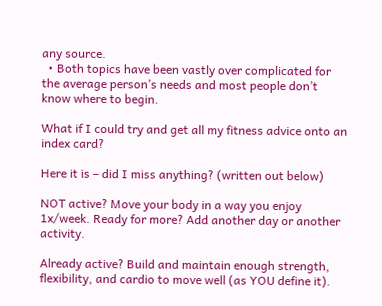any source.
  • Both topics have been vastly over complicated for the average person’s needs and most people don’t know where to begin.

What if I could try and get all my fitness advice onto an index card?

Here it is – did I miss anything? (written out below)

NOT active? Move your body in a way you enjoy 1x/week. Ready for more? Add another day or another activity.

Already active? Build and maintain enough strength, flexibility, and cardio to move well (as YOU define it).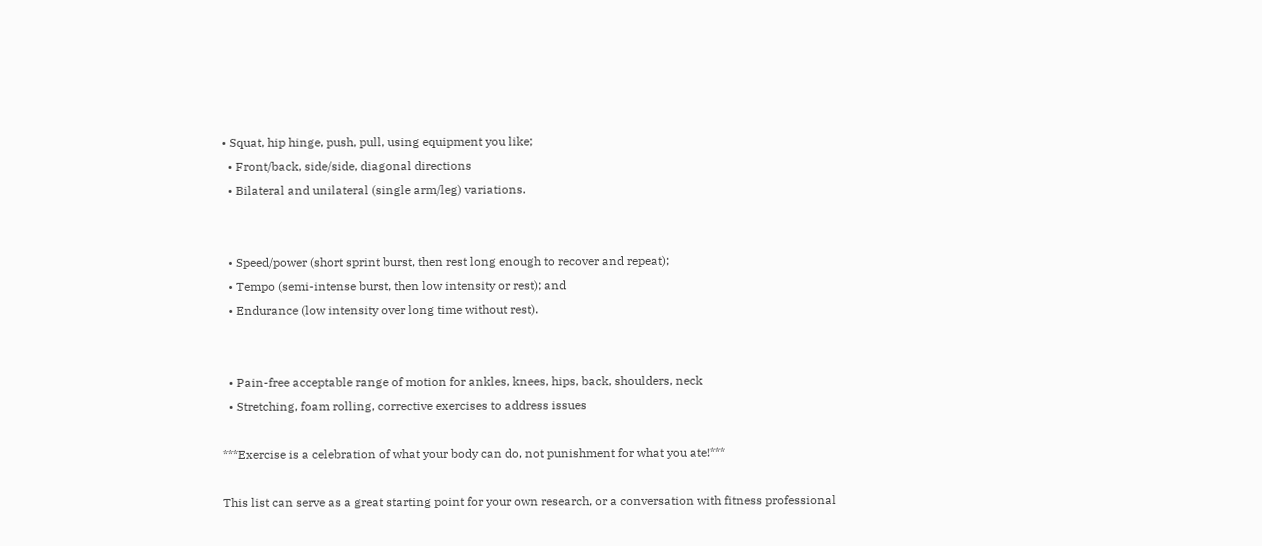• Squat, hip hinge, push, pull, using equipment you like;
  • Front/back, side/side, diagonal directions
  • Bilateral and unilateral (single arm/leg) variations.


  • Speed/power (short sprint burst, then rest long enough to recover and repeat);
  • Tempo (semi-intense burst, then low intensity or rest); and
  • Endurance (low intensity over long time without rest).


  • Pain-free acceptable range of motion for ankles, knees, hips, back, shoulders, neck
  • Stretching, foam rolling, corrective exercises to address issues

***Exercise is a celebration of what your body can do, not punishment for what you ate!***

This list can serve as a great starting point for your own research, or a conversation with fitness professional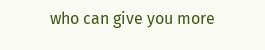who can give you more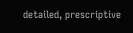detailed, prescriptive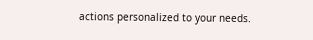actions personalized to your needs.